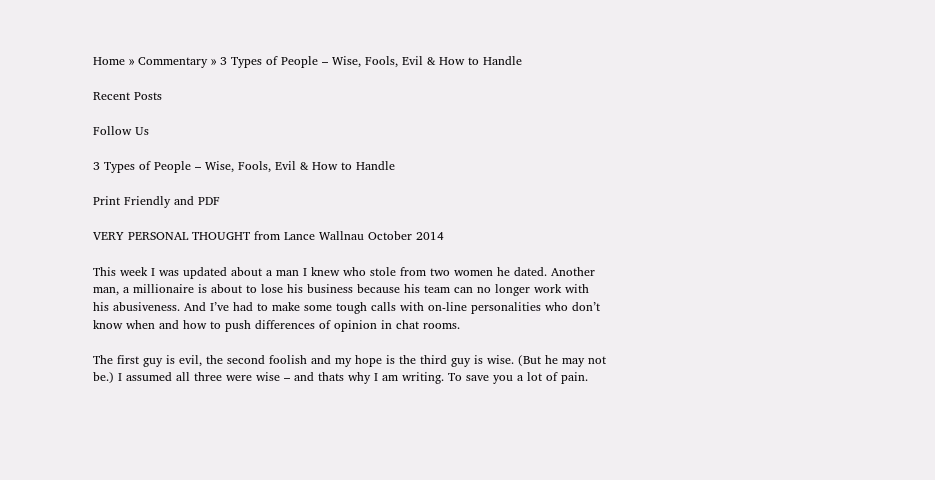Home » Commentary » 3 Types of People – Wise, Fools, Evil & How to Handle

Recent Posts

Follow Us

3 Types of People – Wise, Fools, Evil & How to Handle

Print Friendly and PDF

VERY PERSONAL THOUGHT from Lance Wallnau October 2014

This week I was updated about a man I knew who stole from two women he dated. Another man, a millionaire is about to lose his business because his team can no longer work with his abusiveness. And I’ve had to make some tough calls with on-line personalities who don’t know when and how to push differences of opinion in chat rooms.

The first guy is evil, the second foolish and my hope is the third guy is wise. (But he may not be.) I assumed all three were wise – and thats why I am writing. To save you a lot of pain.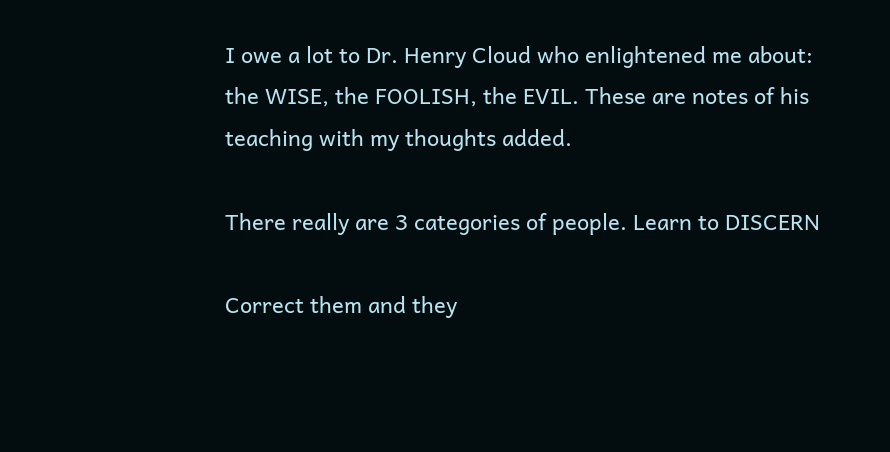I owe a lot to Dr. Henry Cloud who enlightened me about:
the WISE, the FOOLISH, the EVIL. These are notes of his teaching with my thoughts added.

There really are 3 categories of people. Learn to DISCERN

Correct them and they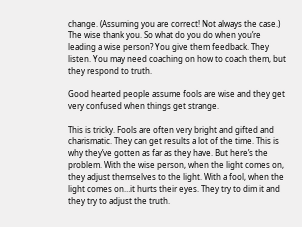change. (Assuming you are correct! Not always the case.) The wise thank you. So what do you do when you’re leading a wise person? You give them feedback. They listen. You may need coaching on how to coach them, but they respond to truth.

Good hearted people assume fools are wise and they get very confused when things get strange.

This is tricky. Fools are often very bright and gifted and charismatic. They can get results a lot of the time. This is why they’ve gotten as far as they have. But here’s the problem. With the wise person, when the light comes on, they adjust themselves to the light. With a fool, when the light comes on…it hurts their eyes. They try to dim it and they try to adjust the truth.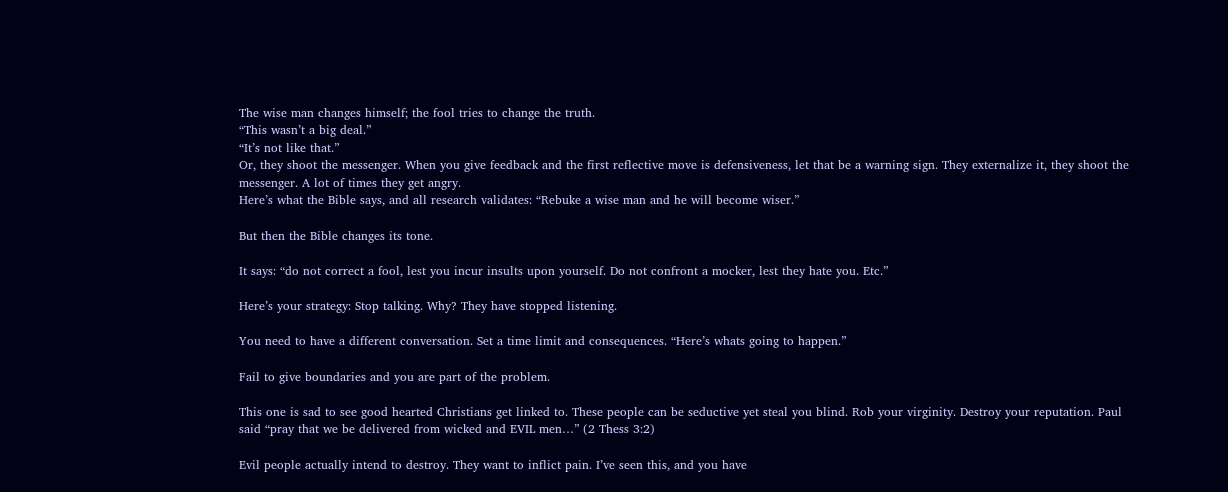The wise man changes himself; the fool tries to change the truth.
“This wasn’t a big deal.”
“It’s not like that.”
Or, they shoot the messenger. When you give feedback and the first reflective move is defensiveness, let that be a warning sign. They externalize it, they shoot the messenger. A lot of times they get angry.
Here’s what the Bible says, and all research validates: “Rebuke a wise man and he will become wiser.”

But then the Bible changes its tone.

It says: “do not correct a fool, lest you incur insults upon yourself. Do not confront a mocker, lest they hate you. Etc.”

Here’s your strategy: Stop talking. Why? They have stopped listening.

You need to have a different conversation. Set a time limit and consequences. “Here’s whats going to happen.”

Fail to give boundaries and you are part of the problem.

This one is sad to see good hearted Christians get linked to. These people can be seductive yet steal you blind. Rob your virginity. Destroy your reputation. Paul said “pray that we be delivered from wicked and EVIL men…” (2 Thess 3:2)

Evil people actually intend to destroy. They want to inflict pain. I’ve seen this, and you have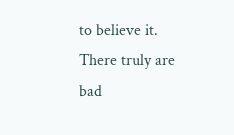to believe it. There truly are bad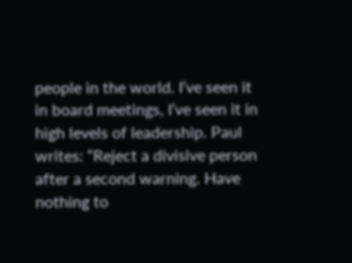people in the world. I’ve seen it in board meetings, I’ve seen it in high levels of leadership. Paul writes: “Reject a divisive person after a second warning. Have nothing to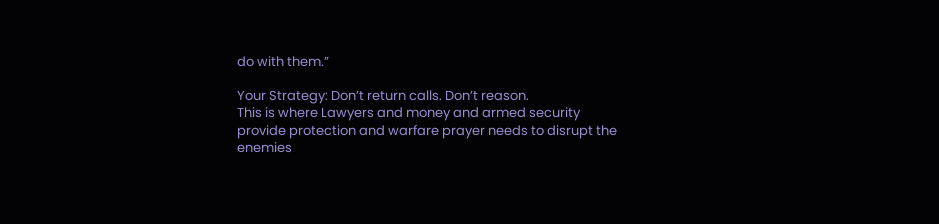do with them.”

Your Strategy: Don’t return calls. Don’t reason.
This is where Lawyers and money and armed security provide protection and warfare prayer needs to disrupt the enemies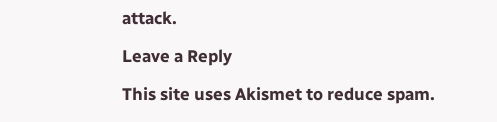attack.

Leave a Reply

This site uses Akismet to reduce spam.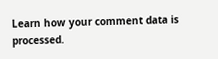Learn how your comment data is processed.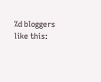%d bloggers like this: